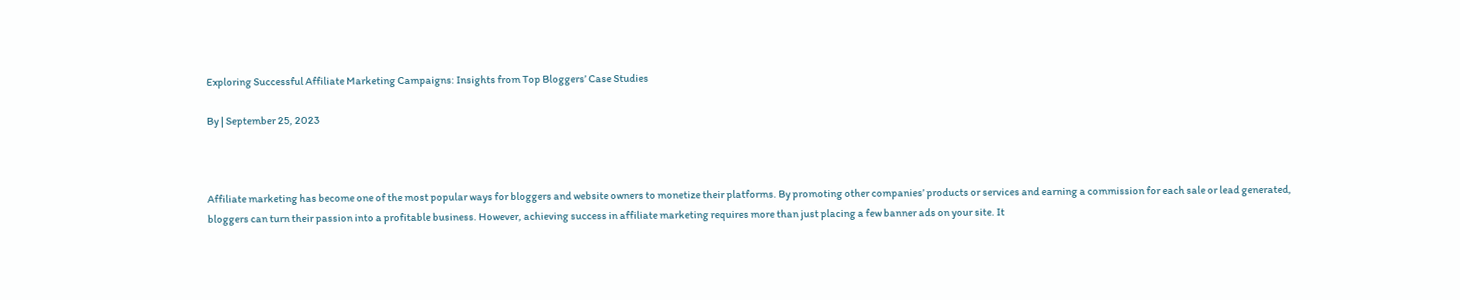Exploring Successful Affiliate Marketing Campaigns: Insights from Top Bloggers’ Case Studies

By | September 25, 2023



Affiliate marketing has become one of the most popular ways for bloggers and website owners to monetize their platforms. By promoting other companies’ products or services and earning a commission for each sale or lead generated, bloggers can turn their passion into a profitable business. However, achieving success in affiliate marketing requires more than just placing a few banner ads on your site. It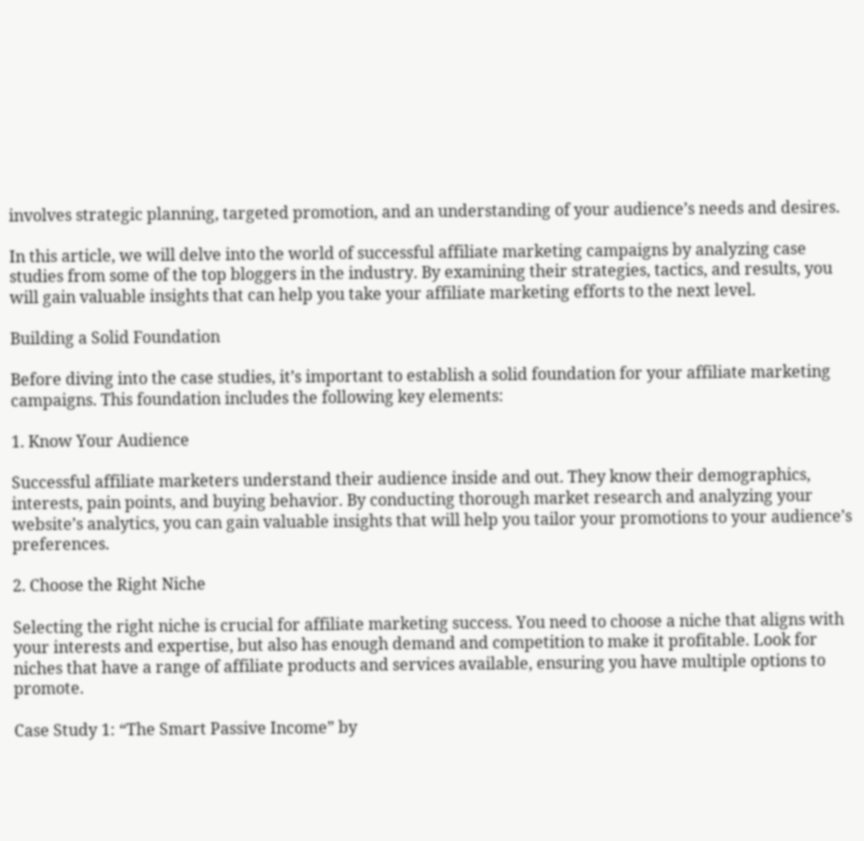involves strategic planning, targeted promotion, and an understanding of your audience’s needs and desires.

In this article, we will delve into the world of successful affiliate marketing campaigns by analyzing case studies from some of the top bloggers in the industry. By examining their strategies, tactics, and results, you will gain valuable insights that can help you take your affiliate marketing efforts to the next level.

Building a Solid Foundation

Before diving into the case studies, it’s important to establish a solid foundation for your affiliate marketing campaigns. This foundation includes the following key elements:

1. Know Your Audience

Successful affiliate marketers understand their audience inside and out. They know their demographics, interests, pain points, and buying behavior. By conducting thorough market research and analyzing your website’s analytics, you can gain valuable insights that will help you tailor your promotions to your audience’s preferences.

2. Choose the Right Niche

Selecting the right niche is crucial for affiliate marketing success. You need to choose a niche that aligns with your interests and expertise, but also has enough demand and competition to make it profitable. Look for niches that have a range of affiliate products and services available, ensuring you have multiple options to promote.

Case Study 1: “The Smart Passive Income” by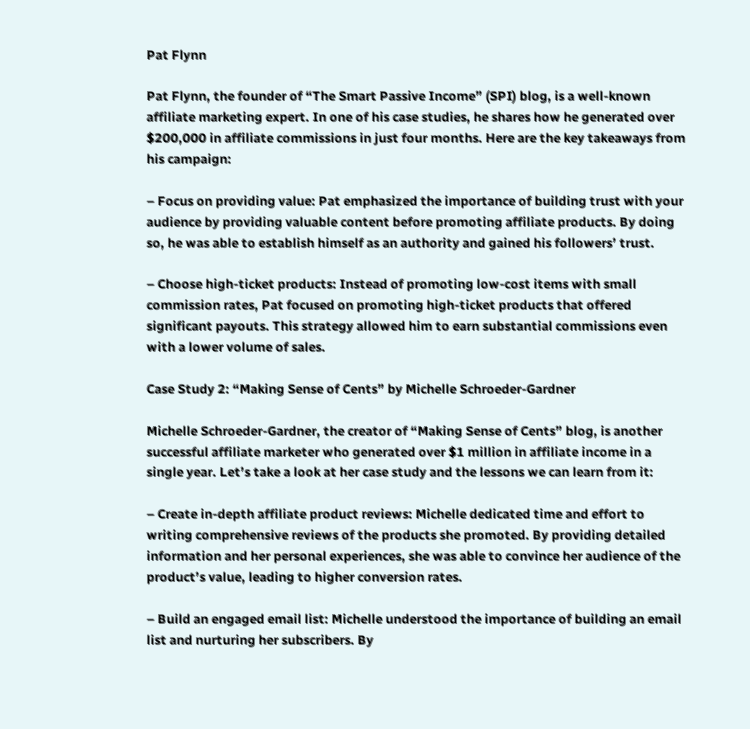Pat Flynn

Pat Flynn, the founder of “The Smart Passive Income” (SPI) blog, is a well-known affiliate marketing expert. In one of his case studies, he shares how he generated over $200,000 in affiliate commissions in just four months. Here are the key takeaways from his campaign:

– Focus on providing value: Pat emphasized the importance of building trust with your audience by providing valuable content before promoting affiliate products. By doing so, he was able to establish himself as an authority and gained his followers’ trust.

– Choose high-ticket products: Instead of promoting low-cost items with small commission rates, Pat focused on promoting high-ticket products that offered significant payouts. This strategy allowed him to earn substantial commissions even with a lower volume of sales.

Case Study 2: “Making Sense of Cents” by Michelle Schroeder-Gardner

Michelle Schroeder-Gardner, the creator of “Making Sense of Cents” blog, is another successful affiliate marketer who generated over $1 million in affiliate income in a single year. Let’s take a look at her case study and the lessons we can learn from it:

– Create in-depth affiliate product reviews: Michelle dedicated time and effort to writing comprehensive reviews of the products she promoted. By providing detailed information and her personal experiences, she was able to convince her audience of the product’s value, leading to higher conversion rates.

– Build an engaged email list: Michelle understood the importance of building an email list and nurturing her subscribers. By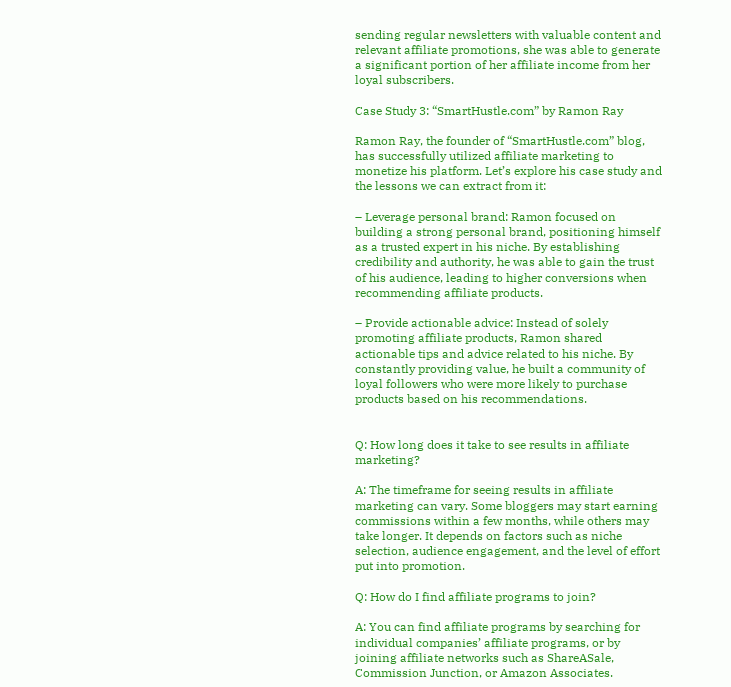sending regular newsletters with valuable content and relevant affiliate promotions, she was able to generate a significant portion of her affiliate income from her loyal subscribers.

Case Study 3: “SmartHustle.com” by Ramon Ray

Ramon Ray, the founder of “SmartHustle.com” blog, has successfully utilized affiliate marketing to monetize his platform. Let’s explore his case study and the lessons we can extract from it:

– Leverage personal brand: Ramon focused on building a strong personal brand, positioning himself as a trusted expert in his niche. By establishing credibility and authority, he was able to gain the trust of his audience, leading to higher conversions when recommending affiliate products.

– Provide actionable advice: Instead of solely promoting affiliate products, Ramon shared actionable tips and advice related to his niche. By constantly providing value, he built a community of loyal followers who were more likely to purchase products based on his recommendations.


Q: How long does it take to see results in affiliate marketing?

A: The timeframe for seeing results in affiliate marketing can vary. Some bloggers may start earning commissions within a few months, while others may take longer. It depends on factors such as niche selection, audience engagement, and the level of effort put into promotion.

Q: How do I find affiliate programs to join?

A: You can find affiliate programs by searching for individual companies’ affiliate programs, or by joining affiliate networks such as ShareASale, Commission Junction, or Amazon Associates.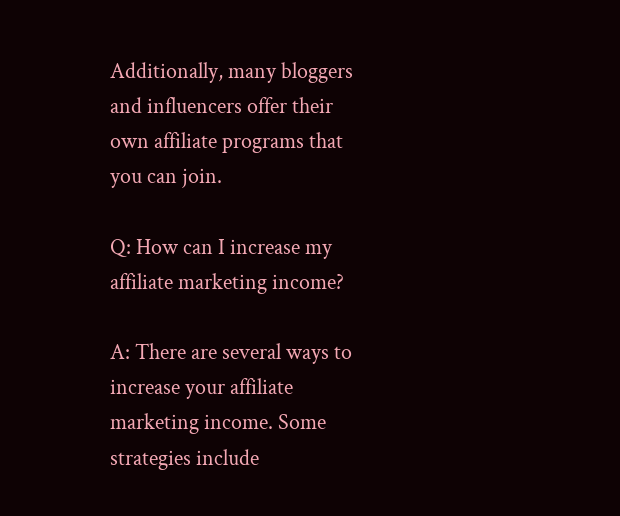Additionally, many bloggers and influencers offer their own affiliate programs that you can join.

Q: How can I increase my affiliate marketing income?

A: There are several ways to increase your affiliate marketing income. Some strategies include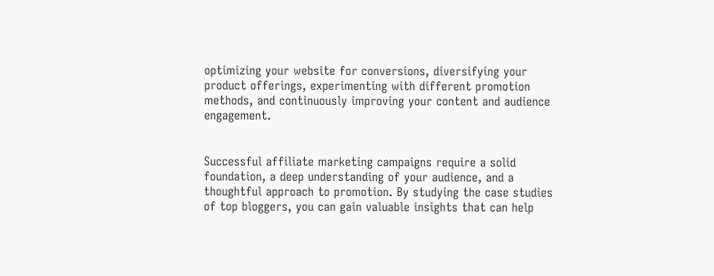optimizing your website for conversions, diversifying your product offerings, experimenting with different promotion methods, and continuously improving your content and audience engagement.


Successful affiliate marketing campaigns require a solid foundation, a deep understanding of your audience, and a thoughtful approach to promotion. By studying the case studies of top bloggers, you can gain valuable insights that can help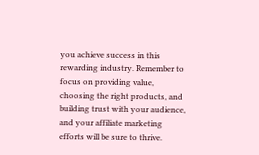you achieve success in this rewarding industry. Remember to focus on providing value, choosing the right products, and building trust with your audience, and your affiliate marketing efforts will be sure to thrive.